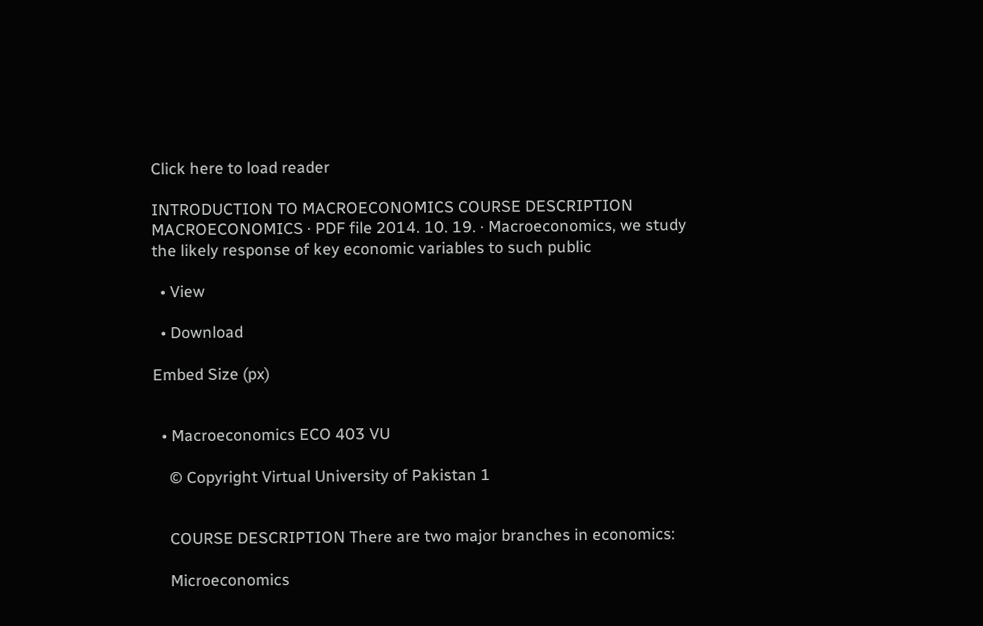Click here to load reader

INTRODUCTION TO MACROECONOMICS COURSE DESCRIPTION MACROECONOMICS · PDF file 2014. 10. 19. · Macroeconomics, we study the likely response of key economic variables to such public

  • View

  • Download

Embed Size (px)


  • Macroeconomics ECO 403 VU

    © Copyright Virtual University of Pakistan 1


    COURSE DESCRIPTION There are two major branches in economics:

    Microeconomics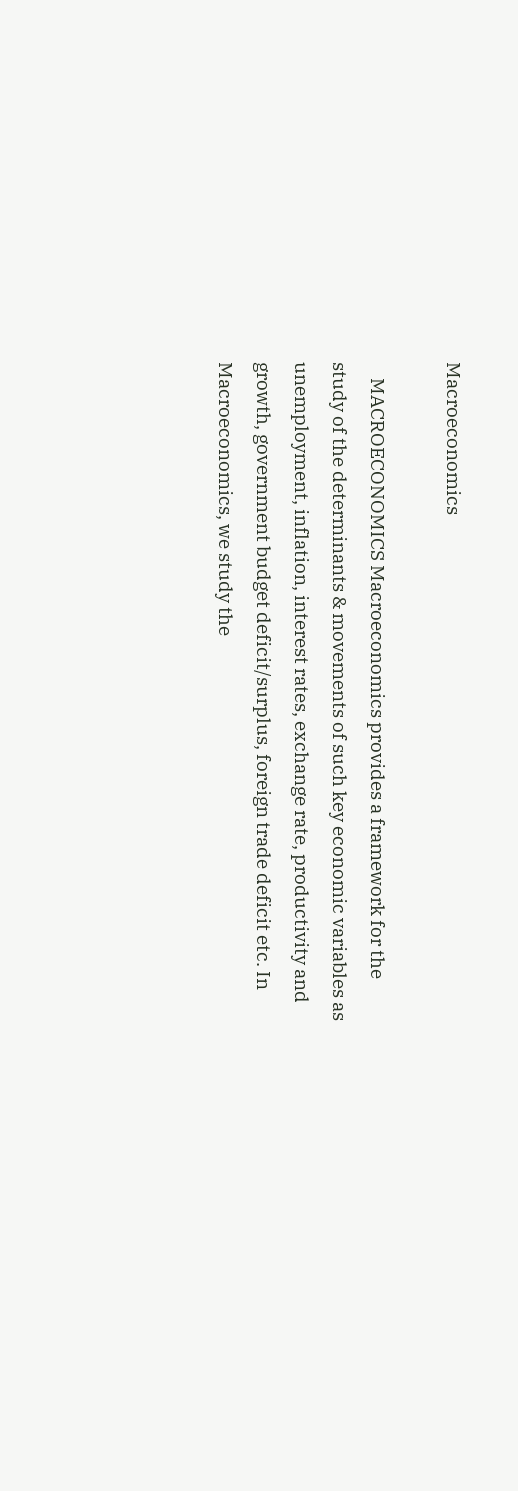Macroeconomics

    MACROECONOMICS Macroeconomics provides a framework for the study of the determinants & movements of such key economic variables as unemployment, inflation, interest rates, exchange rate, productivity and growth, government budget deficit/surplus, foreign trade deficit etc. In Macroeconomics, we study the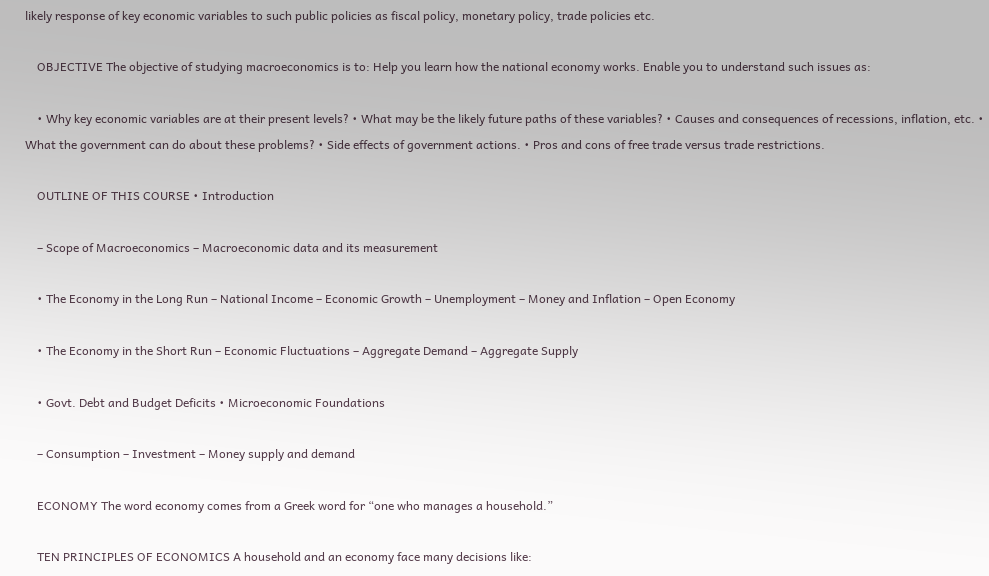likely response of key economic variables to such public policies as fiscal policy, monetary policy, trade policies etc.

    OBJECTIVE The objective of studying macroeconomics is to: Help you learn how the national economy works. Enable you to understand such issues as:

    • Why key economic variables are at their present levels? • What may be the likely future paths of these variables? • Causes and consequences of recessions, inflation, etc. • What the government can do about these problems? • Side effects of government actions. • Pros and cons of free trade versus trade restrictions.

    OUTLINE OF THIS COURSE • Introduction

    – Scope of Macroeconomics – Macroeconomic data and its measurement

    • The Economy in the Long Run – National Income – Economic Growth – Unemployment – Money and Inflation – Open Economy

    • The Economy in the Short Run – Economic Fluctuations – Aggregate Demand – Aggregate Supply

    • Govt. Debt and Budget Deficits • Microeconomic Foundations

    – Consumption – Investment – Money supply and demand

    ECONOMY The word economy comes from a Greek word for “one who manages a household.”

    TEN PRINCIPLES OF ECONOMICS A household and an economy face many decisions like: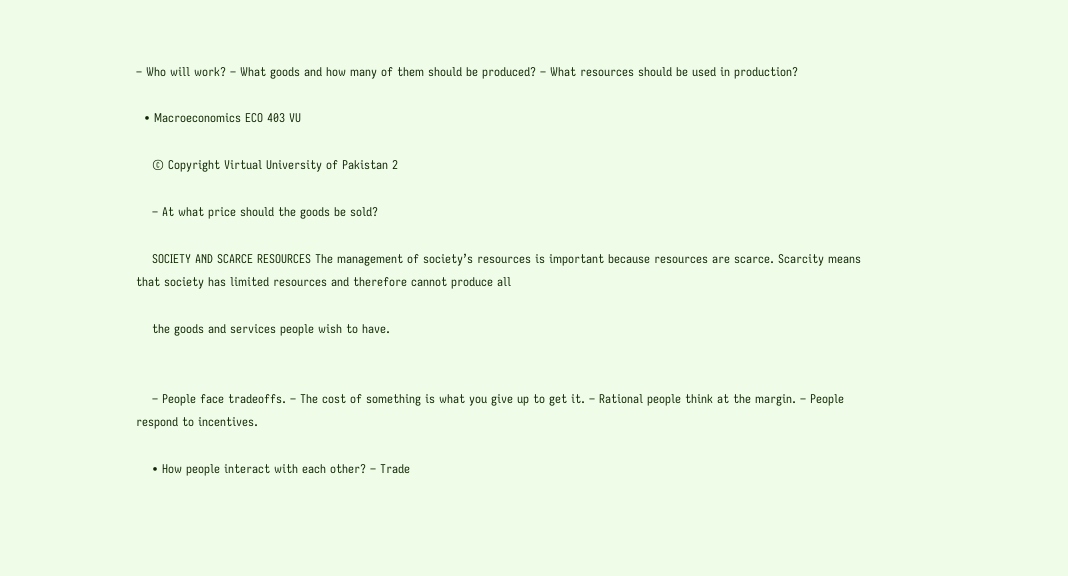– Who will work? – What goods and how many of them should be produced? – What resources should be used in production?

  • Macroeconomics ECO 403 VU

    © Copyright Virtual University of Pakistan 2

    – At what price should the goods be sold?

    SOCIETY AND SCARCE RESOURCES The management of society’s resources is important because resources are scarce. Scarcity means that society has limited resources and therefore cannot produce all

    the goods and services people wish to have.


    – People face tradeoffs. – The cost of something is what you give up to get it. – Rational people think at the margin. – People respond to incentives.

    • How people interact with each other? – Trade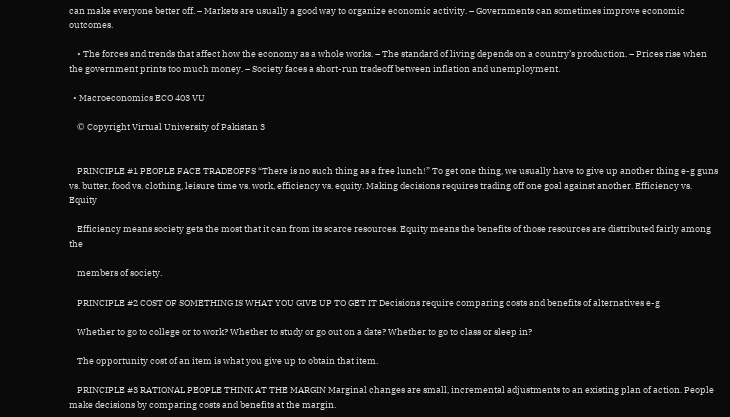can make everyone better off. – Markets are usually a good way to organize economic activity. – Governments can sometimes improve economic outcomes.

    • The forces and trends that affect how the economy as a whole works. – The standard of living depends on a country’s production. – Prices rise when the government prints too much money. – Society faces a short-run tradeoff between inflation and unemployment.

  • Macroeconomics ECO 403 VU

    © Copyright Virtual University of Pakistan 3


    PRINCIPLE #1 PEOPLE FACE TRADEOFFS “There is no such thing as a free lunch!” To get one thing, we usually have to give up another thing e-g guns vs. butter, food vs. clothing, leisure time vs. work, efficiency vs. equity. Making decisions requires trading off one goal against another. Efficiency vs. Equity

    Efficiency means society gets the most that it can from its scarce resources. Equity means the benefits of those resources are distributed fairly among the

    members of society.

    PRINCIPLE #2 COST OF SOMETHING IS WHAT YOU GIVE UP TO GET IT Decisions require comparing costs and benefits of alternatives e-g

    Whether to go to college or to work? Whether to study or go out on a date? Whether to go to class or sleep in?

    The opportunity cost of an item is what you give up to obtain that item.

    PRINCIPLE #3 RATIONAL PEOPLE THINK AT THE MARGIN Marginal changes are small, incremental adjustments to an existing plan of action. People make decisions by comparing costs and benefits at the margin.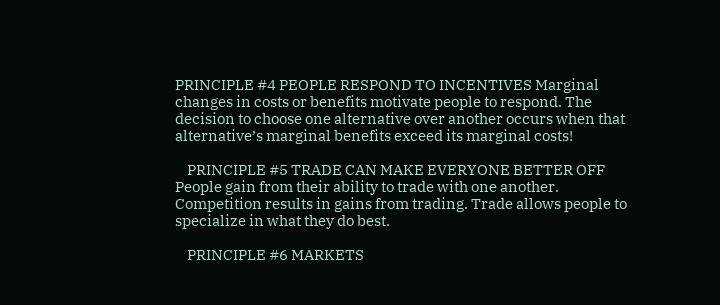PRINCIPLE #4 PEOPLE RESPOND TO INCENTIVES Marginal changes in costs or benefits motivate people to respond. The decision to choose one alternative over another occurs when that alternative’s marginal benefits exceed its marginal costs!

    PRINCIPLE #5 TRADE CAN MAKE EVERYONE BETTER OFF People gain from their ability to trade with one another. Competition results in gains from trading. Trade allows people to specialize in what they do best.

    PRINCIPLE #6 MARKETS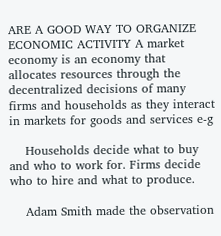ARE A GOOD WAY TO ORGANIZE ECONOMIC ACTIVITY A market economy is an economy that allocates resources through the decentralized decisions of many firms and households as they interact in markets for goods and services e-g

    Households decide what to buy and who to work for. Firms decide who to hire and what to produce.

    Adam Smith made the observation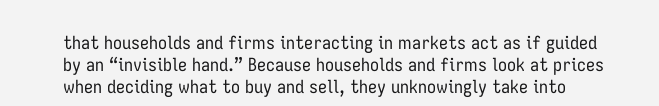that households and firms interacting in markets act as if guided by an “invisible hand.” Because households and firms look at prices when deciding what to buy and sell, they unknowingly take into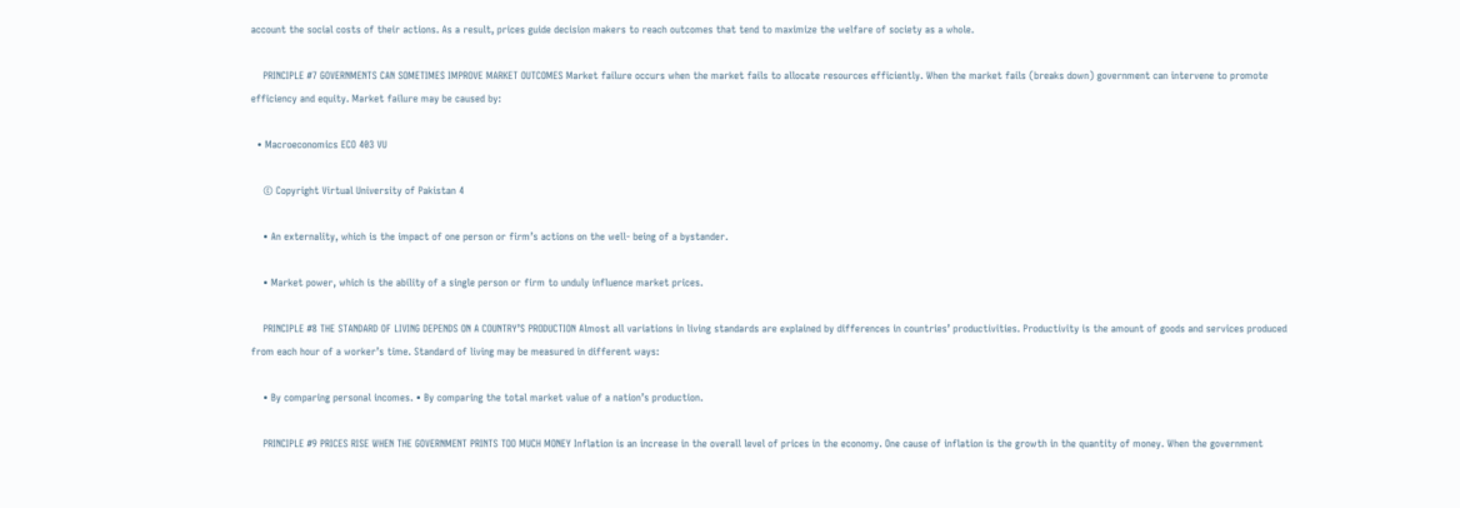account the social costs of their actions. As a result, prices guide decision makers to reach outcomes that tend to maximize the welfare of society as a whole.

    PRINCIPLE #7 GOVERNMENTS CAN SOMETIMES IMPROVE MARKET OUTCOMES Market failure occurs when the market fails to allocate resources efficiently. When the market fails (breaks down) government can intervene to promote efficiency and equity. Market failure may be caused by:

  • Macroeconomics ECO 403 VU

    © Copyright Virtual University of Pakistan 4

    • An externality, which is the impact of one person or firm’s actions on the well- being of a bystander.

    • Market power, which is the ability of a single person or firm to unduly influence market prices.

    PRINCIPLE #8 THE STANDARD OF LIVING DEPENDS ON A COUNTRY’S PRODUCTION Almost all variations in living standards are explained by differences in countries’ productivities. Productivity is the amount of goods and services produced from each hour of a worker’s time. Standard of living may be measured in different ways:

    • By comparing personal incomes. • By comparing the total market value of a nation’s production.

    PRINCIPLE #9 PRICES RISE WHEN THE GOVERNMENT PRINTS TOO MUCH MONEY Inflation is an increase in the overall level of prices in the economy. One cause of inflation is the growth in the quantity of money. When the government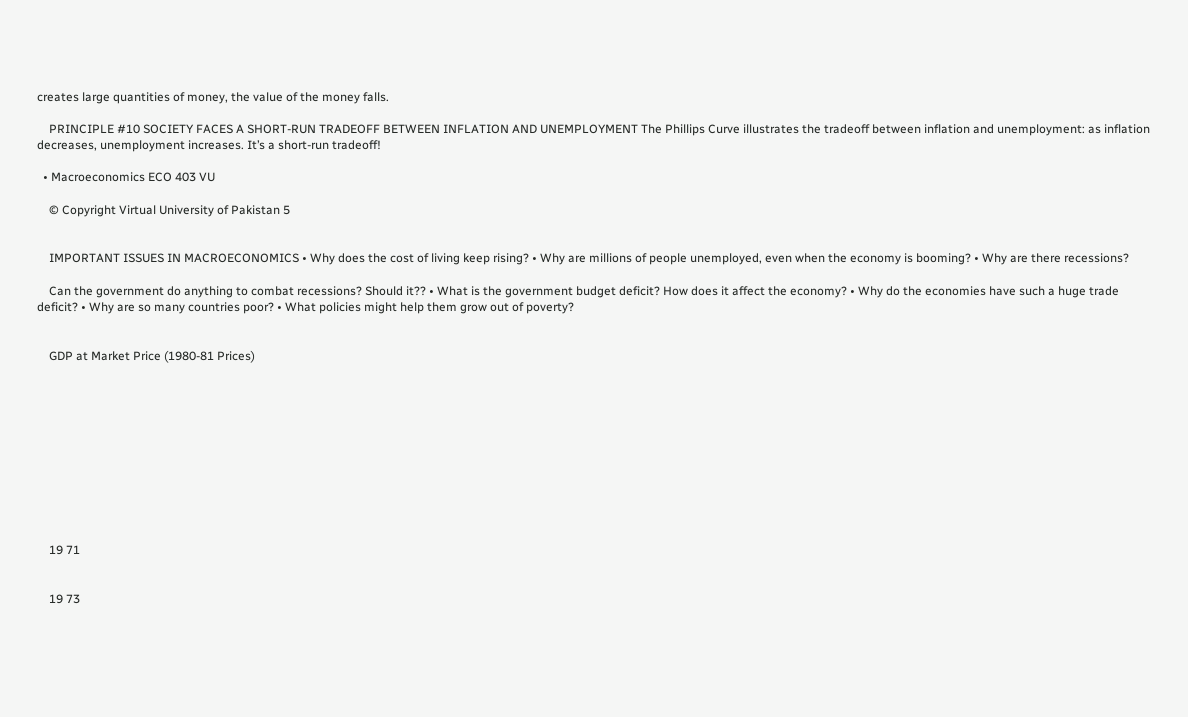creates large quantities of money, the value of the money falls.

    PRINCIPLE #10 SOCIETY FACES A SHORT-RUN TRADEOFF BETWEEN INFLATION AND UNEMPLOYMENT The Phillips Curve illustrates the tradeoff between inflation and unemployment: as inflation decreases, unemployment increases. It’s a short-run tradeoff!

  • Macroeconomics ECO 403 VU

    © Copyright Virtual University of Pakistan 5


    IMPORTANT ISSUES IN MACROECONOMICS • Why does the cost of living keep rising? • Why are millions of people unemployed, even when the economy is booming? • Why are there recessions?

    Can the government do anything to combat recessions? Should it?? • What is the government budget deficit? How does it affect the economy? • Why do the economies have such a huge trade deficit? • Why are so many countries poor? • What policies might help them grow out of poverty?


    GDP at Market Price (1980-81 Prices)











    19 71


    19 73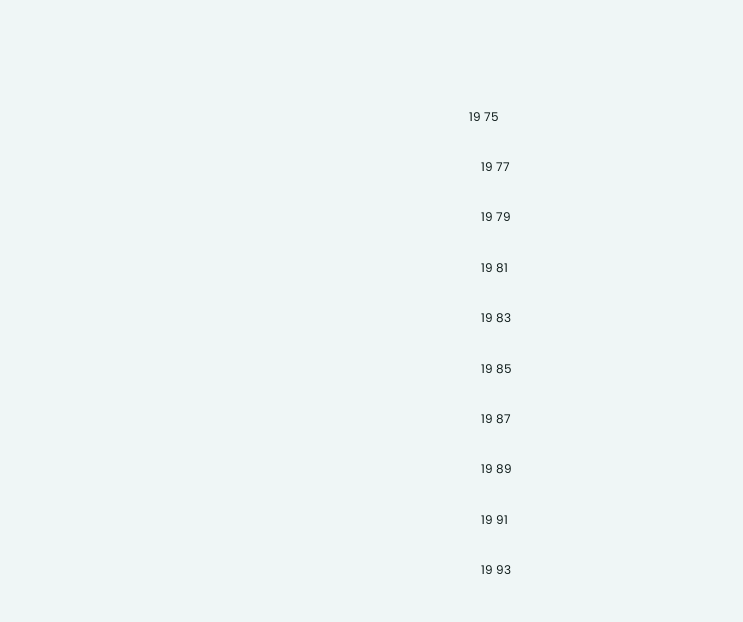19 75


    19 77


    19 79


    19 81


    19 83


    19 85


    19 87


    19 89


    19 91


    19 93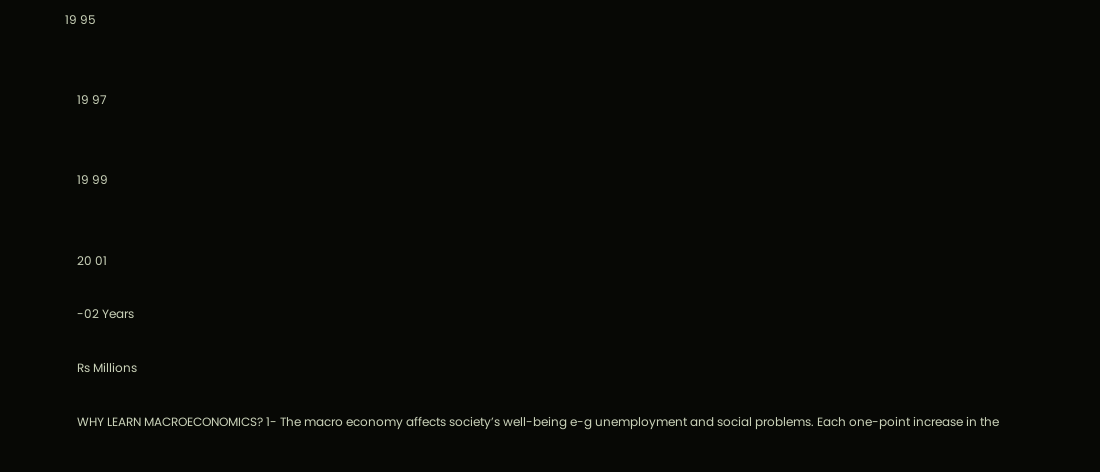19 95


    19 97


    19 99


    20 01

    -02 Years

    Rs Millions

    WHY LEARN MACROECONOMICS? 1- The macro economy affects society’s well-being e-g unemployment and social problems. Each one-point increase in the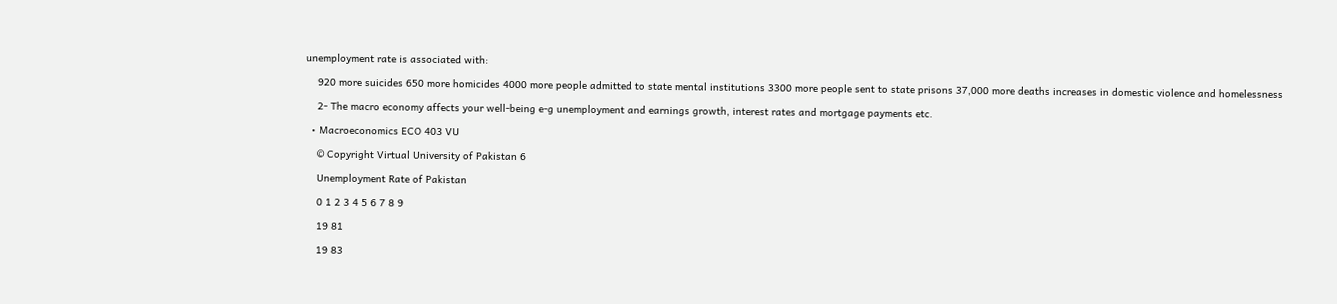unemployment rate is associated with:

    920 more suicides 650 more homicides 4000 more people admitted to state mental institutions 3300 more people sent to state prisons 37,000 more deaths increases in domestic violence and homelessness

    2- The macro economy affects your well-being e-g unemployment and earnings growth, interest rates and mortgage payments etc.

  • Macroeconomics ECO 403 VU

    © Copyright Virtual University of Pakistan 6

    Unemployment Rate of Pakistan

    0 1 2 3 4 5 6 7 8 9

    19 81

    19 83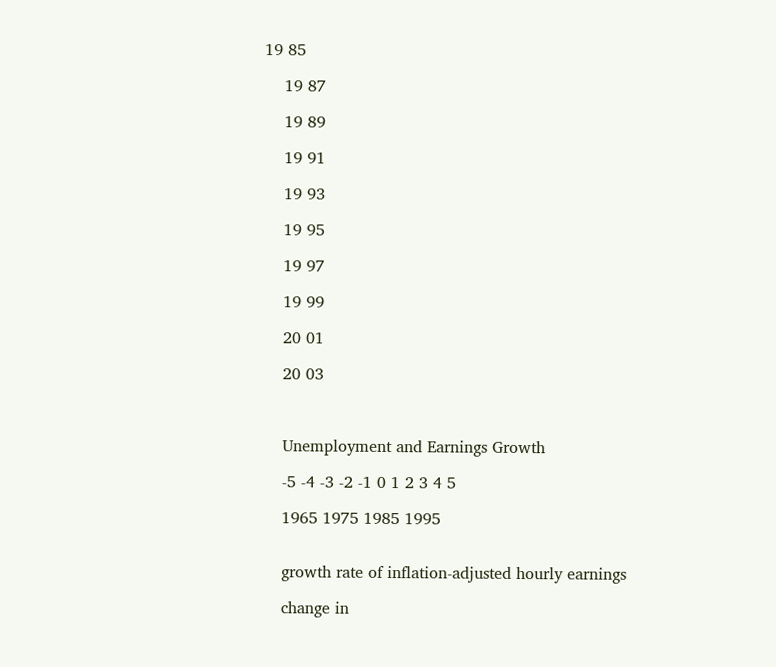19 85

    19 87

    19 89

    19 91

    19 93

    19 95

    19 97

    19 99

    20 01

    20 03



    Unemployment and Earnings Growth

    -5 -4 -3 -2 -1 0 1 2 3 4 5

    1965 1975 1985 1995


    growth rate of inflation-adjusted hourly earnings

    change in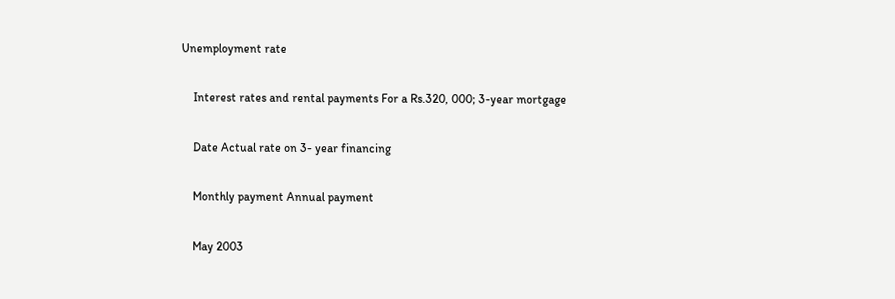Unemployment rate

    Interest rates and rental payments For a Rs.320, 000; 3-year mortgage

    Date Actual rate on 3- year financing

    Monthly payment Annual payment

    May 2003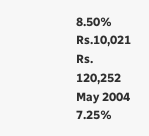8.50% Rs.10,021 Rs. 120,252 May 2004 7.25%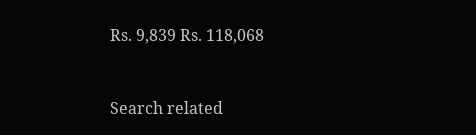Rs. 9,839 Rs. 118,068


Search related